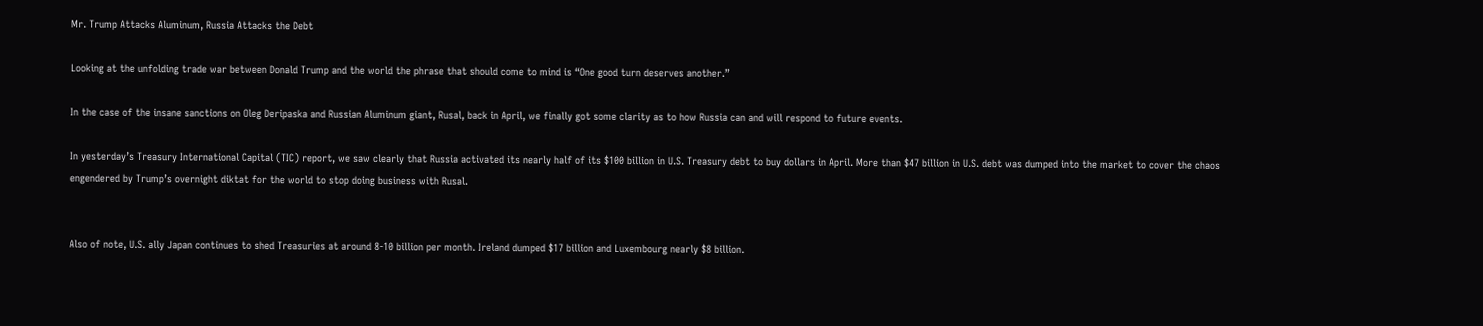Mr. Trump Attacks Aluminum, Russia Attacks the Debt

Looking at the unfolding trade war between Donald Trump and the world the phrase that should come to mind is “One good turn deserves another.”

In the case of the insane sanctions on Oleg Deripaska and Russian Aluminum giant, Rusal, back in April, we finally got some clarity as to how Russia can and will respond to future events.

In yesterday’s Treasury International Capital (TIC) report, we saw clearly that Russia activated its nearly half of its $100 billion in U.S. Treasury debt to buy dollars in April. More than $47 billion in U.S. debt was dumped into the market to cover the chaos engendered by Trump’s overnight diktat for the world to stop doing business with Rusal.


Also of note, U.S. ally Japan continues to shed Treasuries at around 8-10 billion per month. Ireland dumped $17 billion and Luxembourg nearly $8 billion.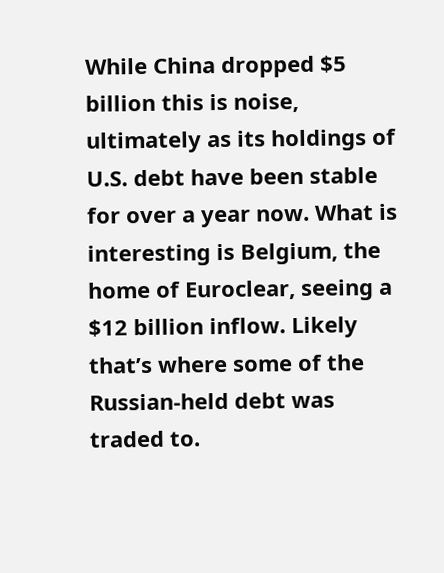While China dropped $5 billion this is noise, ultimately as its holdings of U.S. debt have been stable for over a year now. What is interesting is Belgium, the home of Euroclear, seeing a $12 billion inflow. Likely that’s where some of the Russian-held debt was traded to.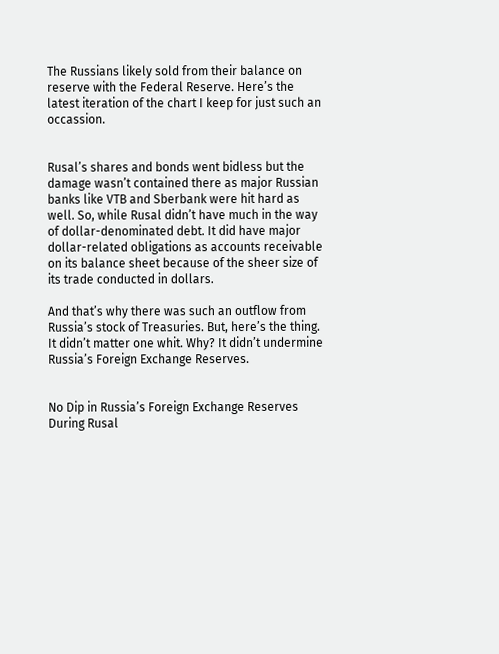The Russians likely sold from their balance on reserve with the Federal Reserve. Here’s the latest iteration of the chart I keep for just such an occassion.


Rusal’s shares and bonds went bidless but the damage wasn’t contained there as major Russian banks like VTB and Sberbank were hit hard as well. So, while Rusal didn’t have much in the way of dollar-denominated debt. It did have major dollar-related obligations as accounts receivable on its balance sheet because of the sheer size of its trade conducted in dollars.

And that’s why there was such an outflow from Russia’s stock of Treasuries. But, here’s the thing. It didn’t matter one whit. Why? It didn’t undermine Russia’s Foreign Exchange Reserves.


No Dip in Russia’s Foreign Exchange Reserves During Rusal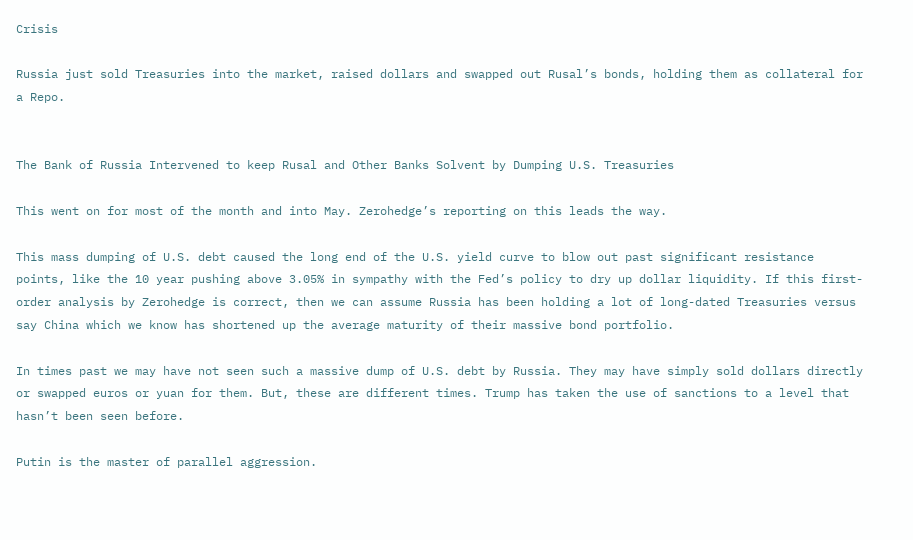Crisis

Russia just sold Treasuries into the market, raised dollars and swapped out Rusal’s bonds, holding them as collateral for a Repo.


The Bank of Russia Intervened to keep Rusal and Other Banks Solvent by Dumping U.S. Treasuries

This went on for most of the month and into May. Zerohedge’s reporting on this leads the way.

This mass dumping of U.S. debt caused the long end of the U.S. yield curve to blow out past significant resistance points, like the 10 year pushing above 3.05% in sympathy with the Fed’s policy to dry up dollar liquidity. If this first-order analysis by Zerohedge is correct, then we can assume Russia has been holding a lot of long-dated Treasuries versus say China which we know has shortened up the average maturity of their massive bond portfolio.

In times past we may have not seen such a massive dump of U.S. debt by Russia. They may have simply sold dollars directly or swapped euros or yuan for them. But, these are different times. Trump has taken the use of sanctions to a level that hasn’t been seen before.

Putin is the master of parallel aggression.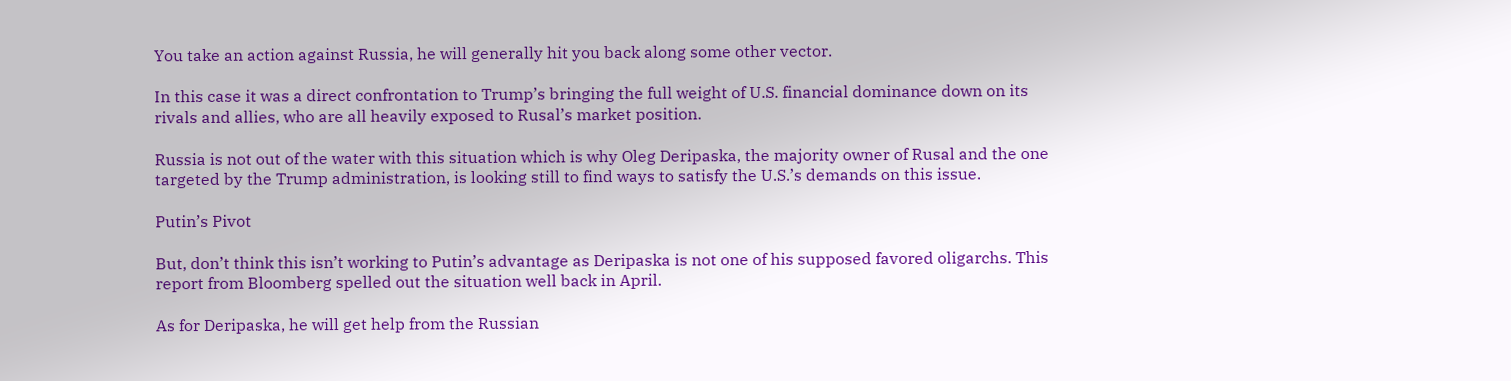You take an action against Russia, he will generally hit you back along some other vector.

In this case it was a direct confrontation to Trump’s bringing the full weight of U.S. financial dominance down on its rivals and allies, who are all heavily exposed to Rusal’s market position.

Russia is not out of the water with this situation which is why Oleg Deripaska, the majority owner of Rusal and the one targeted by the Trump administration, is looking still to find ways to satisfy the U.S.’s demands on this issue.

Putin’s Pivot

But, don’t think this isn’t working to Putin’s advantage as Deripaska is not one of his supposed favored oligarchs. This report from Bloomberg spelled out the situation well back in April.

As for Deripaska, he will get help from the Russian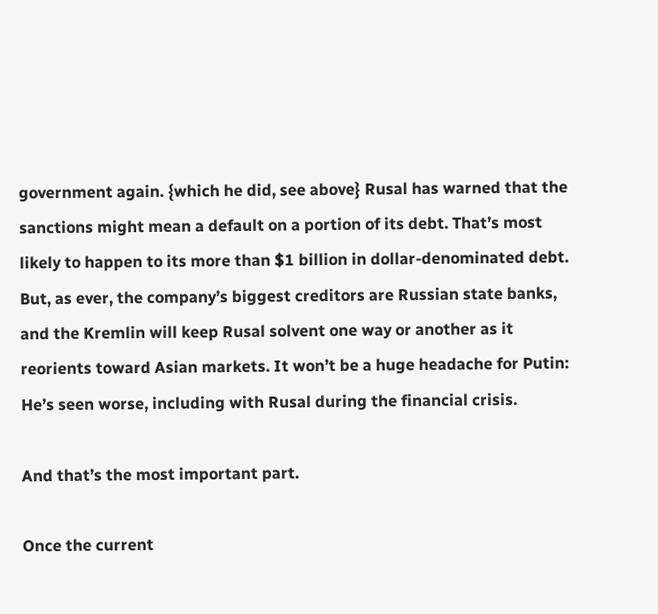government again. {which he did, see above} Rusal has warned that the sanctions might mean a default on a portion of its debt. That’s most likely to happen to its more than $1 billion in dollar-denominated debt. But, as ever, the company’s biggest creditors are Russian state banks, and the Kremlin will keep Rusal solvent one way or another as it reorients toward Asian markets. It won’t be a huge headache for Putin: He’s seen worse, including with Rusal during the financial crisis.

And that’s the most important part.

Once the current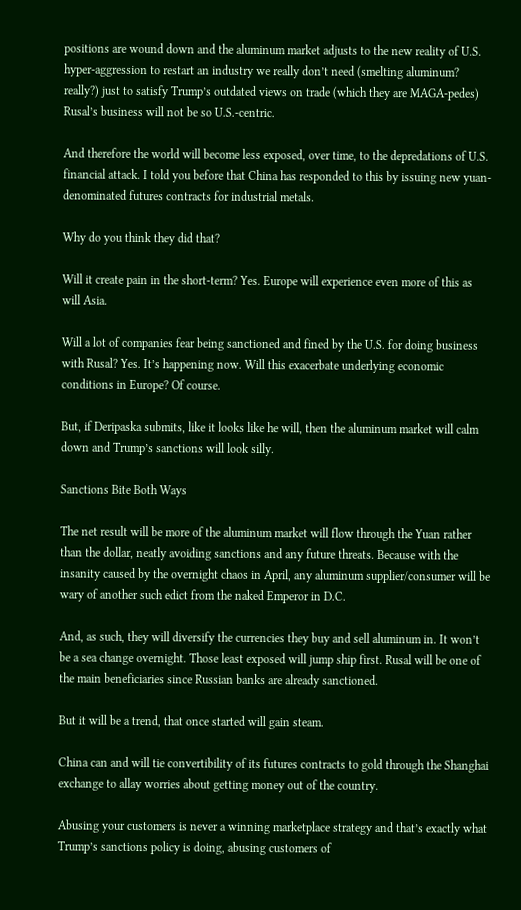positions are wound down and the aluminum market adjusts to the new reality of U.S. hyper-aggression to restart an industry we really don’t need (smelting aluminum? really?) just to satisfy Trump’s outdated views on trade (which they are MAGA-pedes) Rusal’s business will not be so U.S.-centric.

And therefore the world will become less exposed, over time, to the depredations of U.S. financial attack. I told you before that China has responded to this by issuing new yuan-denominated futures contracts for industrial metals.

Why do you think they did that?

Will it create pain in the short-term? Yes. Europe will experience even more of this as will Asia.

Will a lot of companies fear being sanctioned and fined by the U.S. for doing business with Rusal? Yes. It’s happening now. Will this exacerbate underlying economic conditions in Europe? Of course.

But, if Deripaska submits, like it looks like he will, then the aluminum market will calm down and Trump’s sanctions will look silly.

Sanctions Bite Both Ways

The net result will be more of the aluminum market will flow through the Yuan rather than the dollar, neatly avoiding sanctions and any future threats. Because with the insanity caused by the overnight chaos in April, any aluminum supplier/consumer will be wary of another such edict from the naked Emperor in D.C.

And, as such, they will diversify the currencies they buy and sell aluminum in. It won’t be a sea change overnight. Those least exposed will jump ship first. Rusal will be one of the main beneficiaries since Russian banks are already sanctioned.

But it will be a trend, that once started will gain steam.

China can and will tie convertibility of its futures contracts to gold through the Shanghai exchange to allay worries about getting money out of the country.

Abusing your customers is never a winning marketplace strategy and that’s exactly what Trump’s sanctions policy is doing, abusing customers of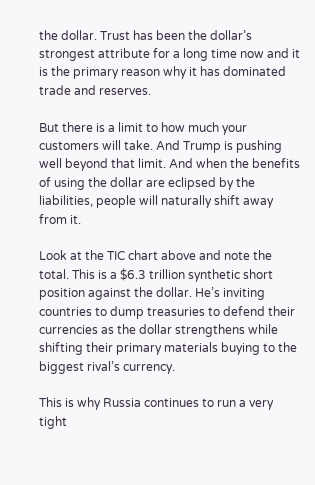the dollar. Trust has been the dollar’s strongest attribute for a long time now and it is the primary reason why it has dominated trade and reserves.

But there is a limit to how much your customers will take. And Trump is pushing well beyond that limit. And when the benefits of using the dollar are eclipsed by the liabilities, people will naturally shift away from it.

Look at the TIC chart above and note the total. This is a $6.3 trillion synthetic short position against the dollar. He’s inviting countries to dump treasuries to defend their currencies as the dollar strengthens while shifting their primary materials buying to the biggest rival’s currency.

This is why Russia continues to run a very tight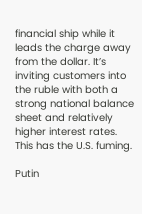financial ship while it leads the charge away from the dollar. It’s inviting customers into the ruble with both a strong national balance sheet and relatively higher interest rates. This has the U.S. fuming.

Putin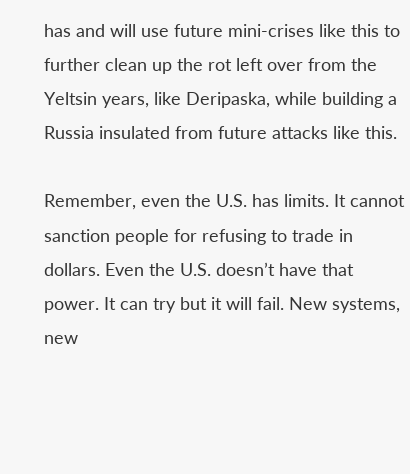has and will use future mini-crises like this to further clean up the rot left over from the Yeltsin years, like Deripaska, while building a Russia insulated from future attacks like this.

Remember, even the U.S. has limits. It cannot sanction people for refusing to trade in dollars. Even the U.S. doesn’t have that power. It can try but it will fail. New systems, new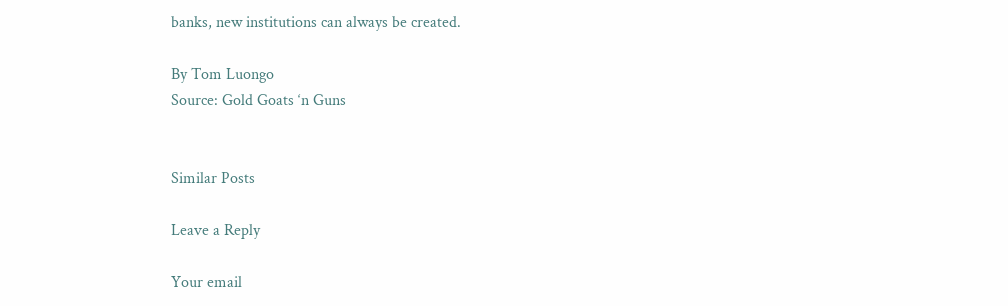banks, new institutions can always be created.

By Tom Luongo
Source: Gold Goats ‘n Guns


Similar Posts

Leave a Reply

Your email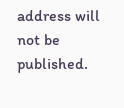address will not be published.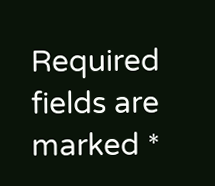Required fields are marked *